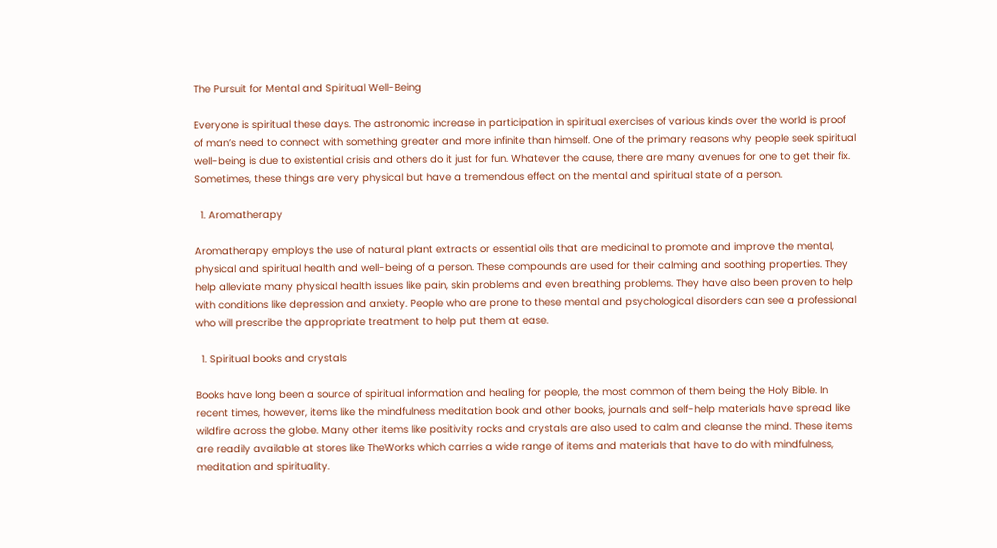The Pursuit for Mental and Spiritual Well-Being

Everyone is spiritual these days. The astronomic increase in participation in spiritual exercises of various kinds over the world is proof of man’s need to connect with something greater and more infinite than himself. One of the primary reasons why people seek spiritual well-being is due to existential crisis and others do it just for fun. Whatever the cause, there are many avenues for one to get their fix. Sometimes, these things are very physical but have a tremendous effect on the mental and spiritual state of a person.

  1. Aromatherapy

Aromatherapy employs the use of natural plant extracts or essential oils that are medicinal to promote and improve the mental, physical and spiritual health and well-being of a person. These compounds are used for their calming and soothing properties. They help alleviate many physical health issues like pain, skin problems and even breathing problems. They have also been proven to help with conditions like depression and anxiety. People who are prone to these mental and psychological disorders can see a professional who will prescribe the appropriate treatment to help put them at ease.

  1. Spiritual books and crystals

Books have long been a source of spiritual information and healing for people, the most common of them being the Holy Bible. In recent times, however, items like the mindfulness meditation book and other books, journals and self-help materials have spread like wildfire across the globe. Many other items like positivity rocks and crystals are also used to calm and cleanse the mind. These items are readily available at stores like TheWorks which carries a wide range of items and materials that have to do with mindfulness, meditation and spirituality.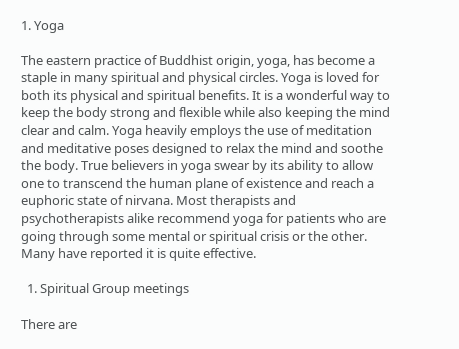1. Yoga

The eastern practice of Buddhist origin, yoga, has become a staple in many spiritual and physical circles. Yoga is loved for both its physical and spiritual benefits. It is a wonderful way to keep the body strong and flexible while also keeping the mind clear and calm. Yoga heavily employs the use of meditation and meditative poses designed to relax the mind and soothe the body. True believers in yoga swear by its ability to allow one to transcend the human plane of existence and reach a euphoric state of nirvana. Most therapists and psychotherapists alike recommend yoga for patients who are going through some mental or spiritual crisis or the other. Many have reported it is quite effective.

  1. Spiritual Group meetings

There are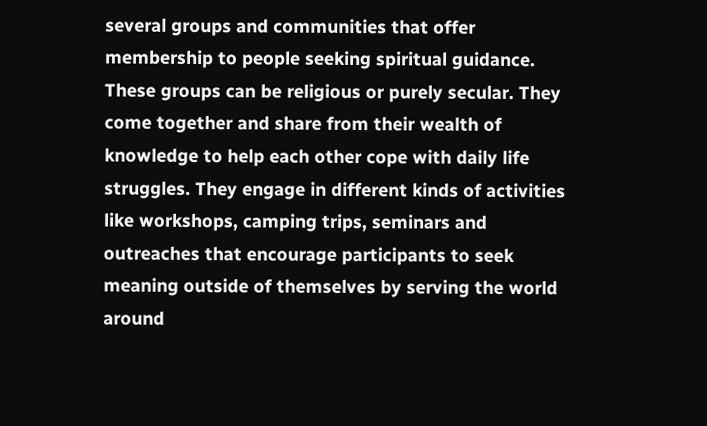several groups and communities that offer membership to people seeking spiritual guidance. These groups can be religious or purely secular. They come together and share from their wealth of knowledge to help each other cope with daily life struggles. They engage in different kinds of activities like workshops, camping trips, seminars and outreaches that encourage participants to seek meaning outside of themselves by serving the world around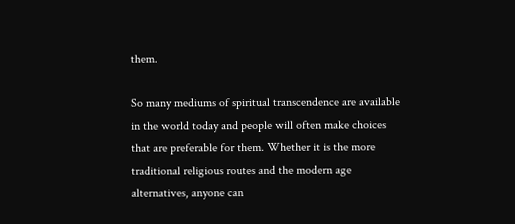them.

So many mediums of spiritual transcendence are available in the world today and people will often make choices that are preferable for them. Whether it is the more traditional religious routes and the modern age alternatives, anyone can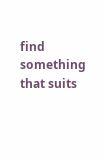find something that suits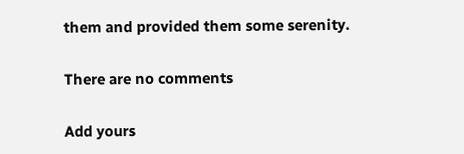them and provided them some serenity.

There are no comments

Add yours